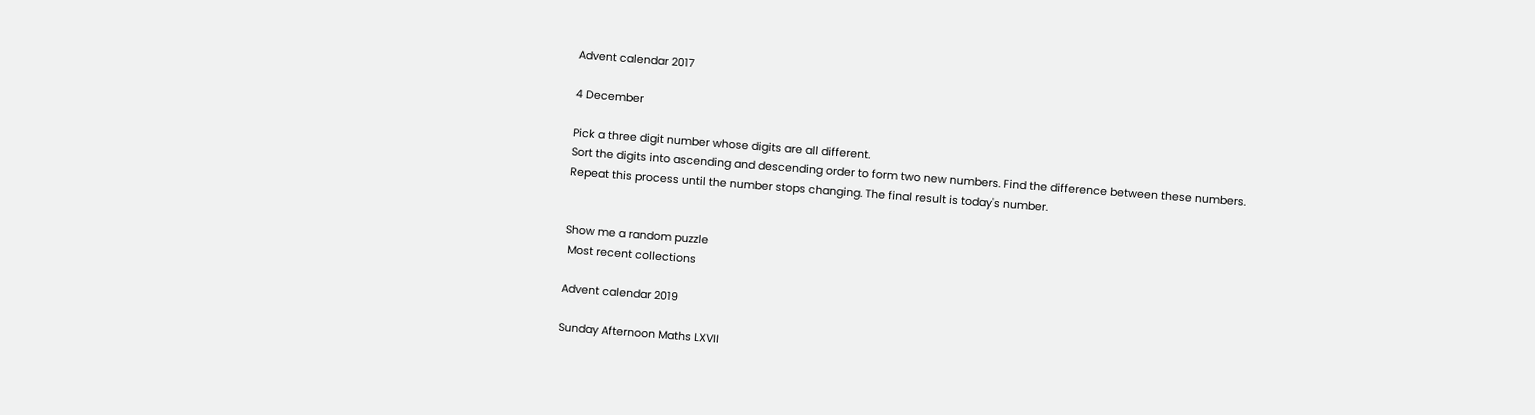Advent calendar 2017

4 December

Pick a three digit number whose digits are all different.
Sort the digits into ascending and descending order to form two new numbers. Find the difference between these numbers.
Repeat this process until the number stops changing. The final result is today's number.


Show me a random puzzle
 Most recent collections

Advent calendar 2019

Sunday Afternoon Maths LXVII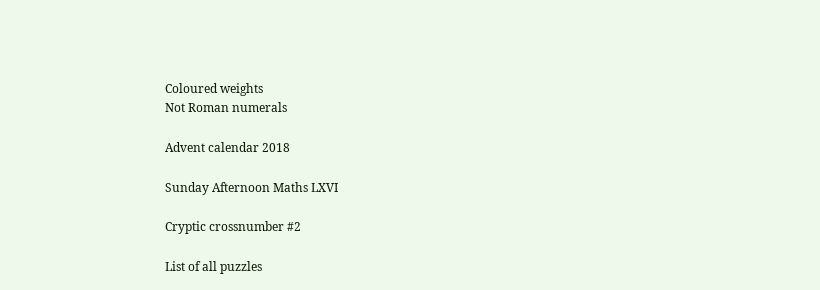Coloured weights
Not Roman numerals

Advent calendar 2018

Sunday Afternoon Maths LXVI

Cryptic crossnumber #2

List of all puzzles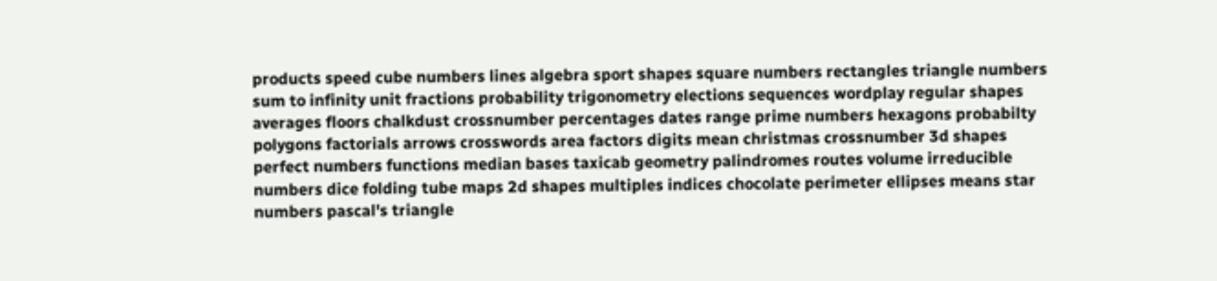products speed cube numbers lines algebra sport shapes square numbers rectangles triangle numbers sum to infinity unit fractions probability trigonometry elections sequences wordplay regular shapes averages floors chalkdust crossnumber percentages dates range prime numbers hexagons probabilty polygons factorials arrows crosswords area factors digits mean christmas crossnumber 3d shapes perfect numbers functions median bases taxicab geometry palindromes routes volume irreducible numbers dice folding tube maps 2d shapes multiples indices chocolate perimeter ellipses means star numbers pascal's triangle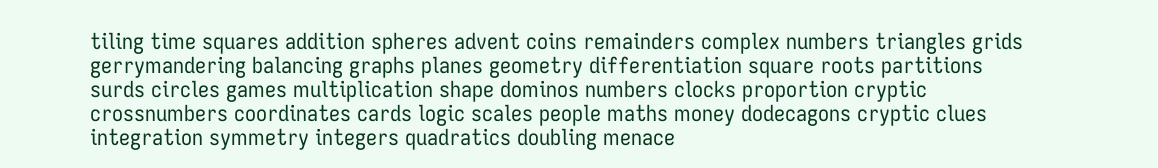tiling time squares addition spheres advent coins remainders complex numbers triangles grids gerrymandering balancing graphs planes geometry differentiation square roots partitions surds circles games multiplication shape dominos numbers clocks proportion cryptic crossnumbers coordinates cards logic scales people maths money dodecagons cryptic clues integration symmetry integers quadratics doubling menace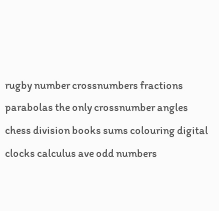rugby number crossnumbers fractions parabolas the only crossnumber angles chess division books sums colouring digital clocks calculus ave odd numbers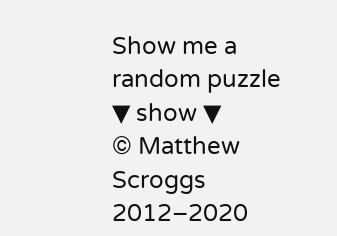Show me a random puzzle
▼ show ▼
© Matthew Scroggs 2012–2020